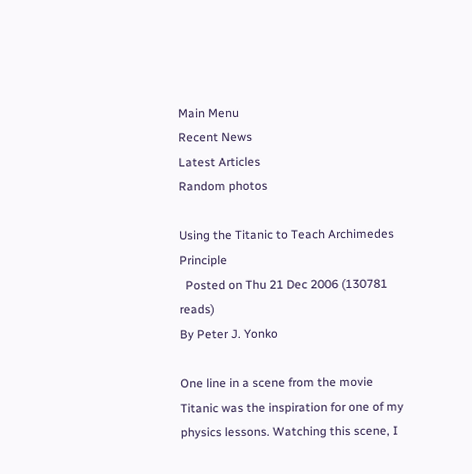Main Menu
Recent News
Latest Articles
Random photos

Using the Titanic to Teach Archimedes Principle
  Posted on Thu 21 Dec 2006 (130781 reads)
By Peter J. Yonko

One line in a scene from the movie Titanic was the inspiration for one of my physics lessons. Watching this scene, I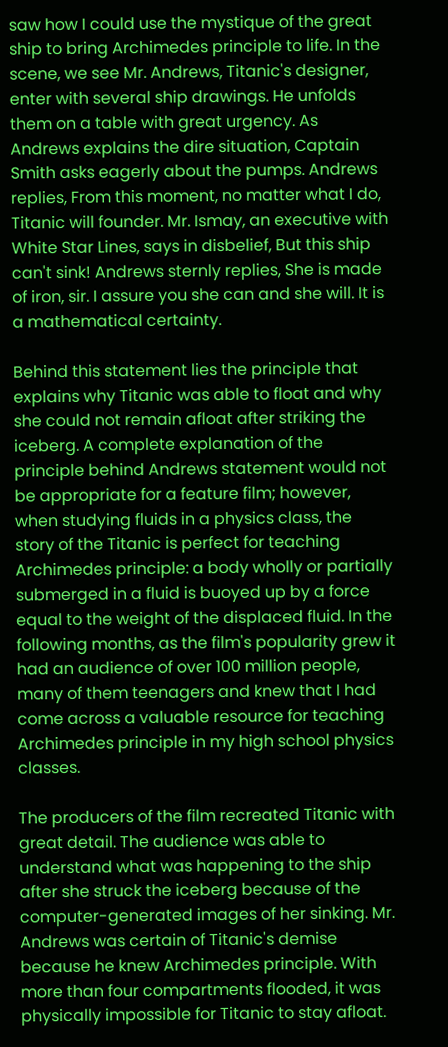saw how I could use the mystique of the great ship to bring Archimedes principle to life. In the scene, we see Mr. Andrews, Titanic's designer, enter with several ship drawings. He unfolds them on a table with great urgency. As Andrews explains the dire situation, Captain Smith asks eagerly about the pumps. Andrews replies, From this moment, no matter what I do, Titanic will founder. Mr. Ismay, an executive with White Star Lines, says in disbelief, But this ship can't sink! Andrews sternly replies, She is made of iron, sir. I assure you she can and she will. It is a mathematical certainty.

Behind this statement lies the principle that explains why Titanic was able to float and why she could not remain afloat after striking the iceberg. A complete explanation of the principle behind Andrews statement would not be appropriate for a feature film; however, when studying fluids in a physics class, the story of the Titanic is perfect for teaching Archimedes principle: a body wholly or partially submerged in a fluid is buoyed up by a force equal to the weight of the displaced fluid. In the following months, as the film's popularity grew it had an audience of over 100 million people, many of them teenagers and knew that I had come across a valuable resource for teaching Archimedes principle in my high school physics classes.

The producers of the film recreated Titanic with great detail. The audience was able to understand what was happening to the ship after she struck the iceberg because of the computer-generated images of her sinking. Mr. Andrews was certain of Titanic's demise because he knew Archimedes principle. With more than four compartments flooded, it was physically impossible for Titanic to stay afloat.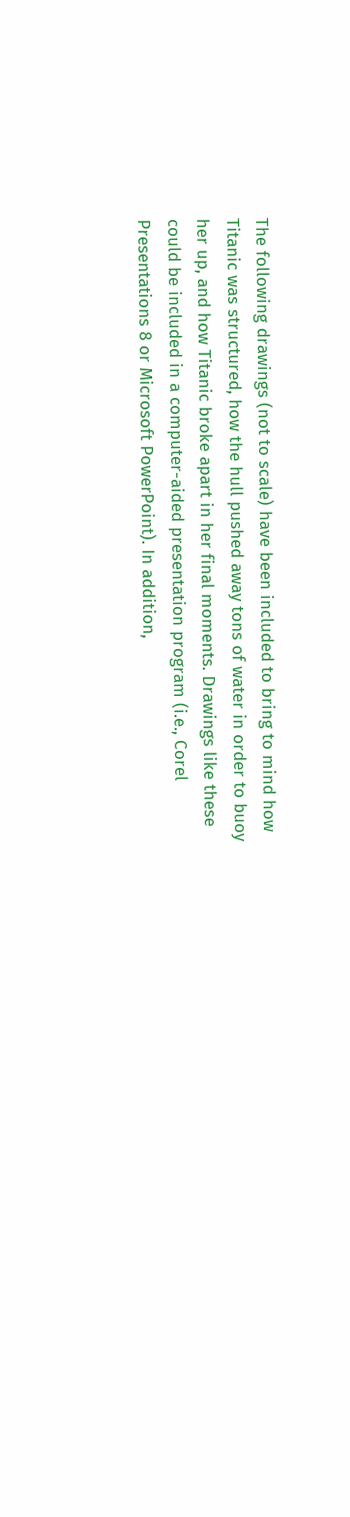The following drawings (not to scale) have been included to bring to mind how Titanic was structured, how the hull pushed away tons of water in order to buoy her up, and how Titanic broke apart in her final moments. Drawings like these could be included in a computer-aided presentation program (i.e., Corel Presentations 8 or Microsoft PowerPoint). In addition,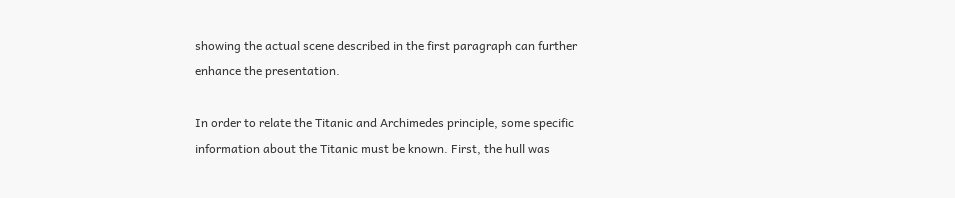showing the actual scene described in the first paragraph can further enhance the presentation.

In order to relate the Titanic and Archimedes principle, some specific information about the Titanic must be known. First, the hull was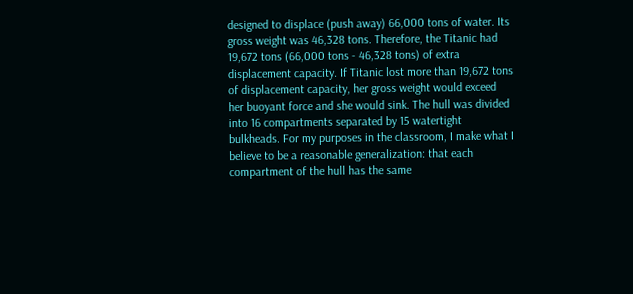designed to displace (push away) 66,000 tons of water. Its gross weight was 46,328 tons. Therefore, the Titanic had 19,672 tons (66,000 tons - 46,328 tons) of extra displacement capacity. If Titanic lost more than 19,672 tons of displacement capacity, her gross weight would exceed her buoyant force and she would sink. The hull was divided into 16 compartments separated by 15 watertight bulkheads. For my purposes in the classroom, I make what I believe to be a reasonable generalization: that each compartment of the hull has the same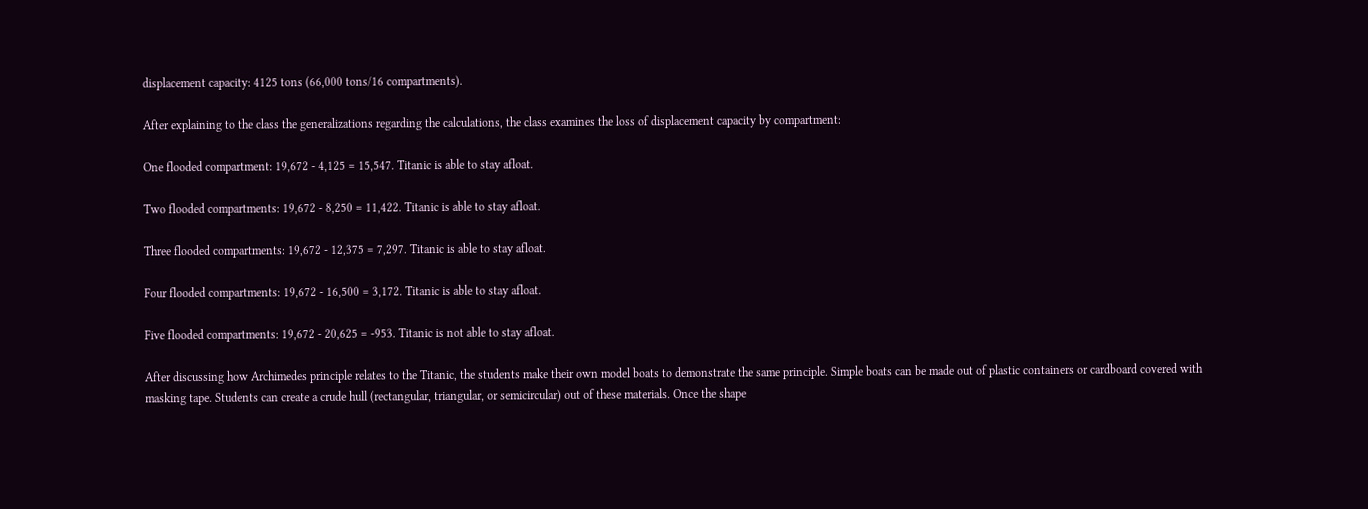displacement capacity: 4125 tons (66,000 tons/16 compartments).

After explaining to the class the generalizations regarding the calculations, the class examines the loss of displacement capacity by compartment:

One flooded compartment: 19,672 - 4,125 = 15,547. Titanic is able to stay afloat.

Two flooded compartments: 19,672 - 8,250 = 11,422. Titanic is able to stay afloat.

Three flooded compartments: 19,672 - 12,375 = 7,297. Titanic is able to stay afloat.

Four flooded compartments: 19,672 - 16,500 = 3,172. Titanic is able to stay afloat.

Five flooded compartments: 19,672 - 20,625 = -953. Titanic is not able to stay afloat.

After discussing how Archimedes principle relates to the Titanic, the students make their own model boats to demonstrate the same principle. Simple boats can be made out of plastic containers or cardboard covered with masking tape. Students can create a crude hull (rectangular, triangular, or semicircular) out of these materials. Once the shape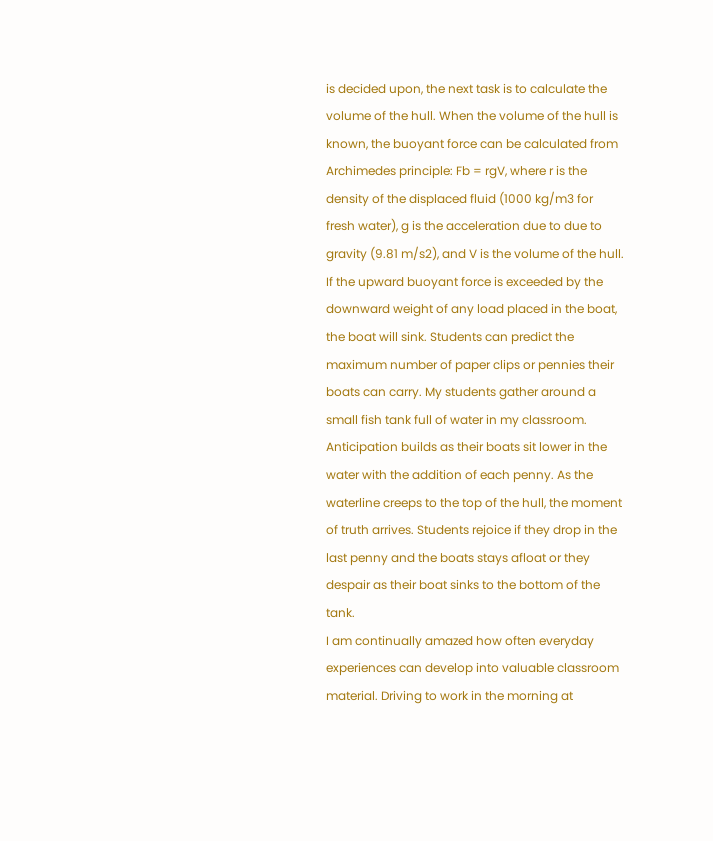is decided upon, the next task is to calculate the volume of the hull. When the volume of the hull is known, the buoyant force can be calculated from Archimedes principle: Fb = rgV, where r is the density of the displaced fluid (1000 kg/m3 for fresh water), g is the acceleration due to due to gravity (9.81 m/s2), and V is the volume of the hull. If the upward buoyant force is exceeded by the downward weight of any load placed in the boat, the boat will sink. Students can predict the maximum number of paper clips or pennies their boats can carry. My students gather around a small fish tank full of water in my classroom. Anticipation builds as their boats sit lower in the water with the addition of each penny. As the waterline creeps to the top of the hull, the moment of truth arrives. Students rejoice if they drop in the last penny and the boats stays afloat or they despair as their boat sinks to the bottom of the tank.
I am continually amazed how often everyday experiences can develop into valuable classroom material. Driving to work in the morning at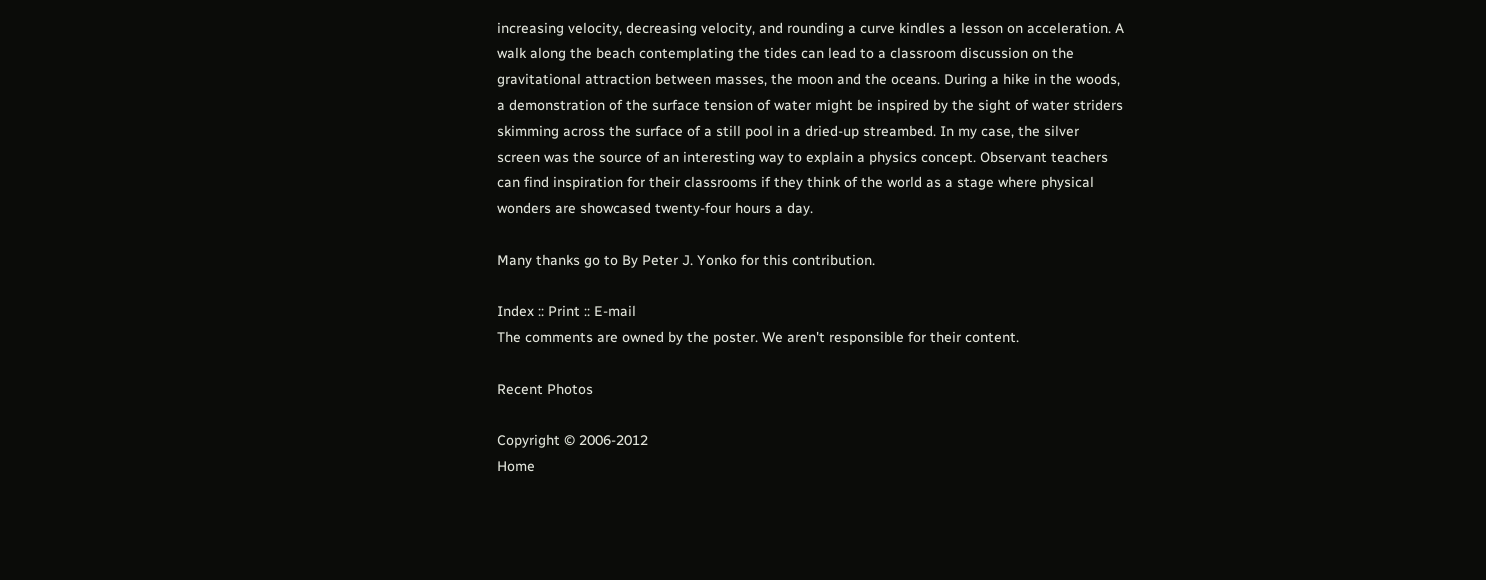increasing velocity, decreasing velocity, and rounding a curve kindles a lesson on acceleration. A walk along the beach contemplating the tides can lead to a classroom discussion on the gravitational attraction between masses, the moon and the oceans. During a hike in the woods, a demonstration of the surface tension of water might be inspired by the sight of water striders skimming across the surface of a still pool in a dried-up streambed. In my case, the silver screen was the source of an interesting way to explain a physics concept. Observant teachers can find inspiration for their classrooms if they think of the world as a stage where physical wonders are showcased twenty-four hours a day.

Many thanks go to By Peter J. Yonko for this contribution.

Index :: Print :: E-mail
The comments are owned by the poster. We aren't responsible for their content.

Recent Photos

Copyright © 2006-2012
Home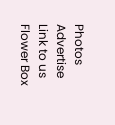Photos Advertise Link to us Flower Box